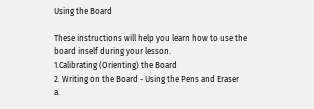Using the Board

These instructions will help you learn how to use the board inself during your lesson.
1.Calibrating (Orienting) the Board
2. Writing on the Board - Using the Pens and Eraser
a.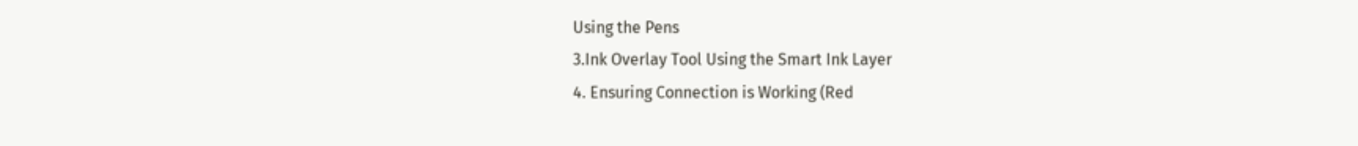Using the Pens
3.Ink Overlay Tool Using the Smart Ink Layer
4. Ensuring Connection is Working (Red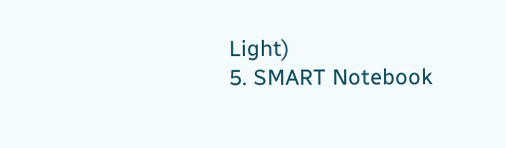Light)
5. SMART Notebook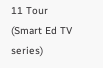11 Tour
(Smart Ed TV series)